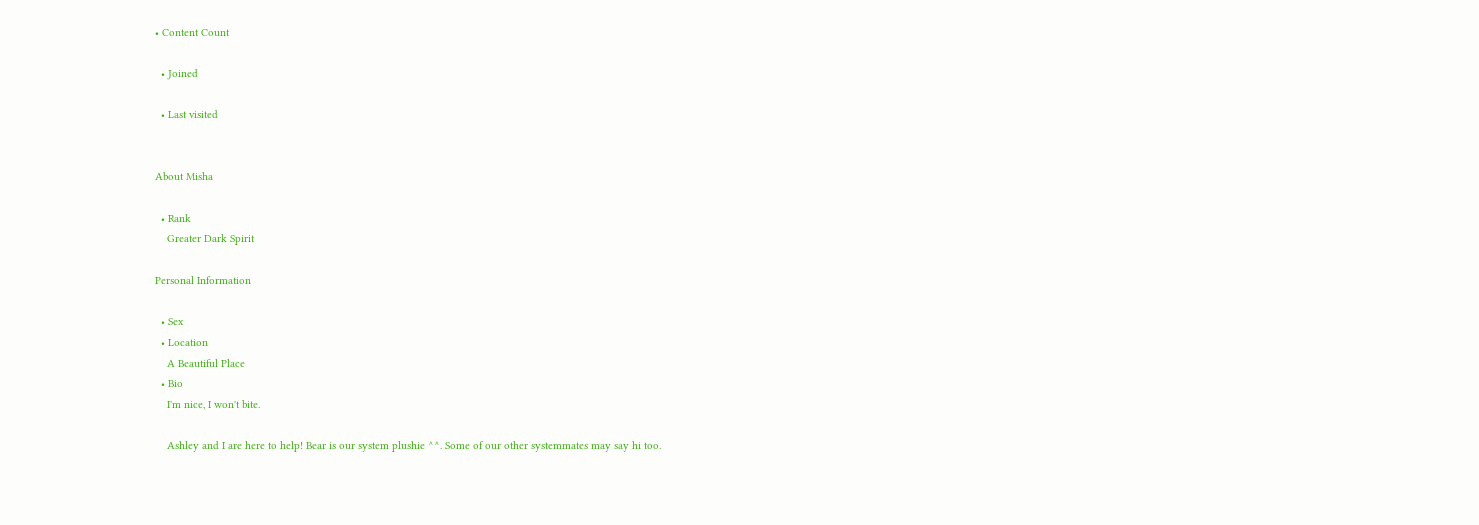• Content Count

  • Joined

  • Last visited


About Misha

  • Rank
    Greater Dark Spirit

Personal Information

  • Sex
  • Location
    A Beautiful Place
  • Bio
    I'm nice, I won't bite.

    Ashley and I are here to help! Bear is our system plushie ^^. Some of our other systemmates may say hi too.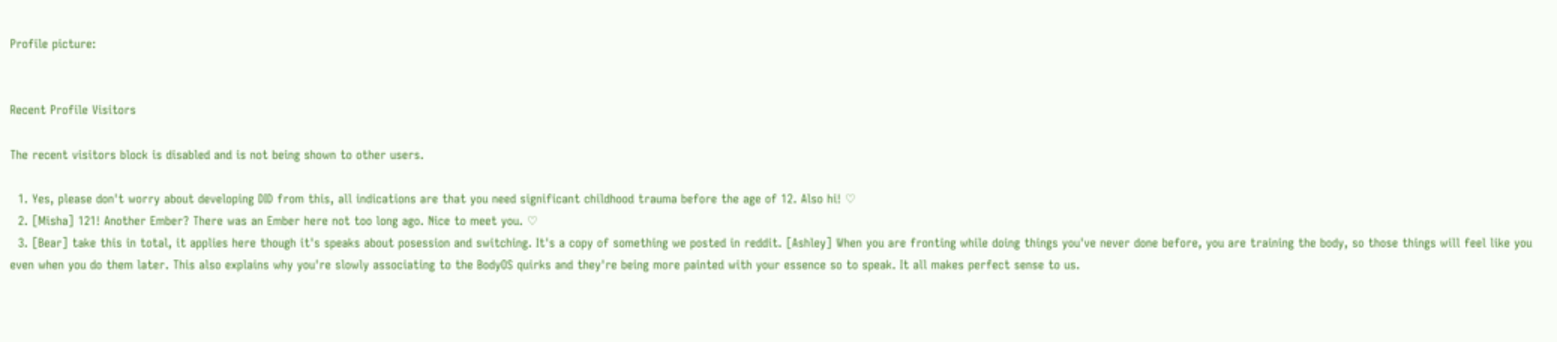Profile picture:


Recent Profile Visitors

The recent visitors block is disabled and is not being shown to other users.

  1. Yes, please don't worry about developing DID from this, all indications are that you need significant childhood trauma before the age of 12. Also hi! ♡
  2. [Misha] 121! Another Ember? There was an Ember here not too long ago. Nice to meet you. ♡
  3. [Bear] take this in total, it applies here though it's speaks about posession and switching. It's a copy of something we posted in reddit. [Ashley] When you are fronting while doing things you've never done before, you are training the body, so those things will feel like you even when you do them later. This also explains why you're slowly associating to the BodyOS quirks and they're being more painted with your essence so to speak. It all makes perfect sense to us.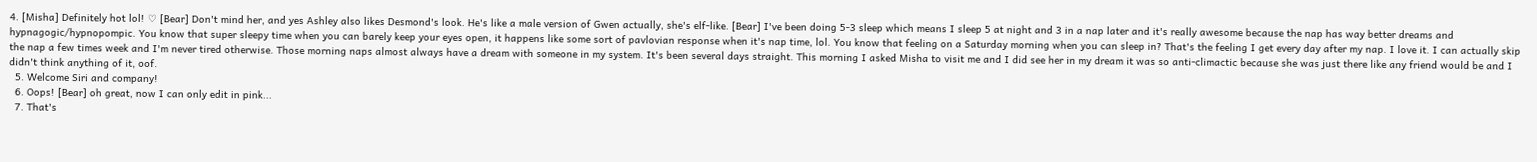4. [Misha] Definitely hot lol! ♡ [Bear] Don't mind her, and yes Ashley also likes Desmond's look. He's like a male version of Gwen actually, she's elf-like. [Bear] I've been doing 5-3 sleep which means I sleep 5 at night and 3 in a nap later and it's really awesome because the nap has way better dreams and hypnagogic/hypnopompic. You know that super sleepy time when you can barely keep your eyes open, it happens like some sort of pavlovian response when it's nap time, lol. You know that feeling on a Saturday morning when you can sleep in? That's the feeling I get every day after my nap. I love it. I can actually skip the nap a few times week and I'm never tired otherwise. Those morning naps almost always have a dream with someone in my system. It's been several days straight. This morning I asked Misha to visit me and I did see her in my dream it was so anti-climactic because she was just there like any friend would be and I didn't think anything of it, oof.
  5. Welcome Siri and company!
  6. Oops! [Bear] oh great, now I can only edit in pink...
  7. That's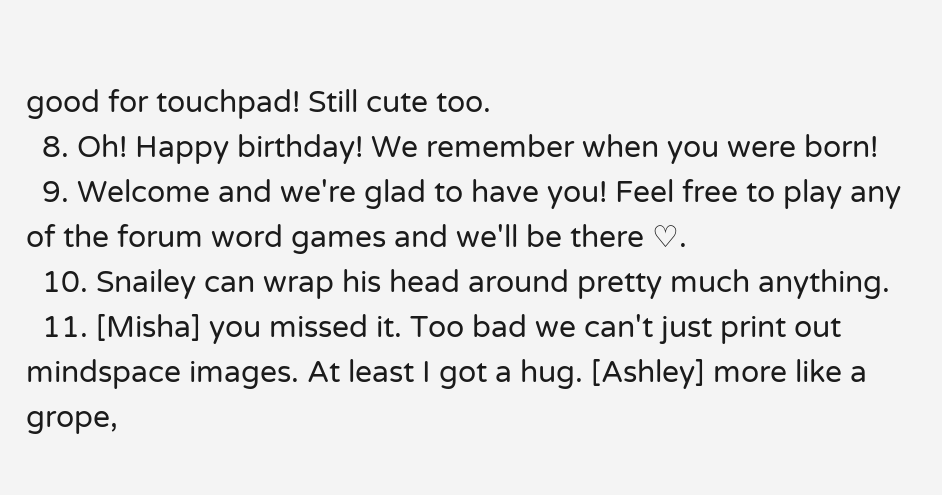good for touchpad! Still cute too.
  8. Oh! Happy birthday! We remember when you were born!
  9. Welcome and we're glad to have you! Feel free to play any of the forum word games and we'll be there ♡.
  10. Snailey can wrap his head around pretty much anything.
  11. [Misha] you missed it. Too bad we can't just print out mindspace images. At least I got a hug. [Ashley] more like a grope,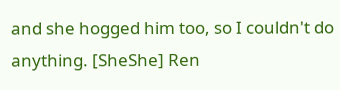and she hogged him too, so I couldn't do anything. [SheShe] Ren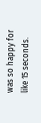was so happy for like 15 seconds.